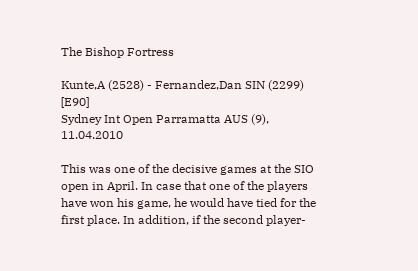The Bishop Fortress

Kunte,A (2528) - Fernandez,Dan SIN (2299) [E90]
Sydney Int Open Parramatta AUS (9), 11.04.2010

This was one of the decisive games at the SIO open in April. In case that one of the players have won his game, he would have tied for the first place. In addition, if the second player-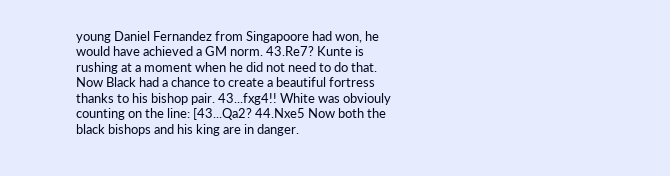young Daniel Fernandez from Singapoore had won, he would have achieved a GM norm. 43.Re7? Kunte is rushing at a moment when he did not need to do that. Now Black had a chance to create a beautiful fortress thanks to his bishop pair. 43...fxg4!! White was obviouly counting on the line: [43...Qa2? 44.Nxe5 Now both the black bishops and his king are in danger.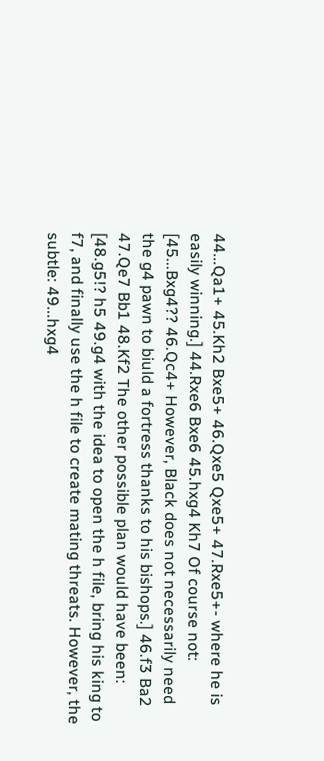44...Qa1+ 45.Kh2 Bxe5+ 46.Qxe5 Qxe5+ 47.Rxe5+- where he is easily winning.] 44.Rxe6 Bxe6 45.hxg4 Kh7 Of course not: [45...Bxg4?? 46.Qc4+ However, Black does not necessarily need the g4 pawn to biuld a fortress thanks to his bishops.] 46.f3 Ba2 47.Qe7 Bb1 48.Kf2 The other possible plan would have been: [48.g5!? h5 49.g4 with the idea to open the h file, bring his king to f7, and finally use the h file to create mating threats. However, the subtle: 49...hxg4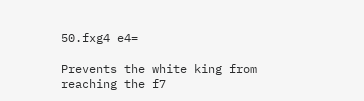50.fxg4 e4=

Prevents the white king from reaching the f7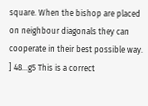square. When the bishop are placed on neighbour diagonals they can cooperate in their best possible way. ] 48...g5 This is a correct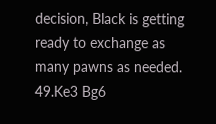decision, Black is getting ready to exchange as many pawns as needed. 49.Ke3 Bg6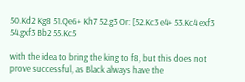50.Kd2 Kg8 51.Qe6+ Kh7 52.g3 Or: [52.Kc3 e4+ 53.Kc4 exf3 54.gxf3 Bb2 55.Kc5

with the idea to bring the king to f8, but this does not prove successful, as Black always have the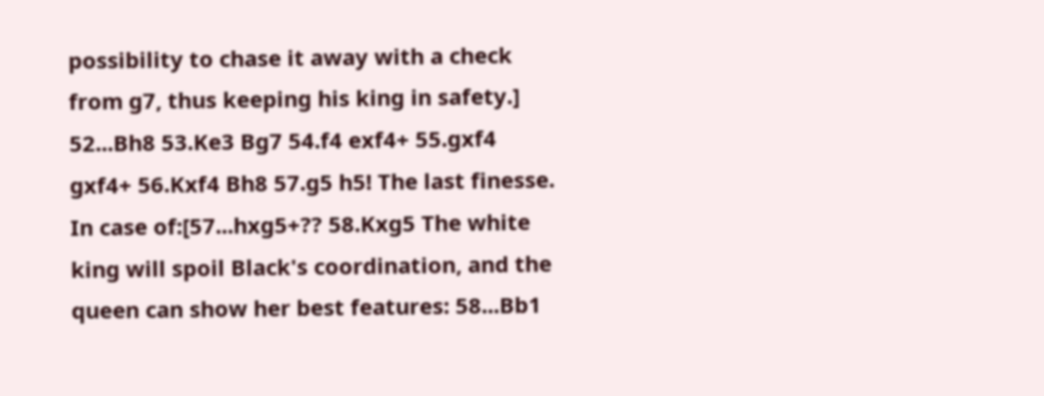possibility to chase it away with a check from g7, thus keeping his king in safety.] 52...Bh8 53.Ke3 Bg7 54.f4 exf4+ 55.gxf4 gxf4+ 56.Kxf4 Bh8 57.g5 h5! The last finesse. In case of:[57...hxg5+?? 58.Kxg5 The white king will spoil Black's coordination, and the queen can show her best features: 58...Bb1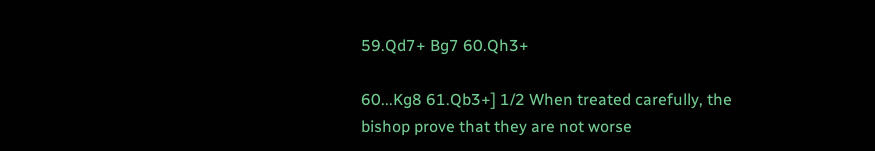59.Qd7+ Bg7 60.Qh3+

60...Kg8 61.Qb3+] 1/2 When treated carefully, the bishop prove that they are not worse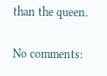than the queen.

No comments: